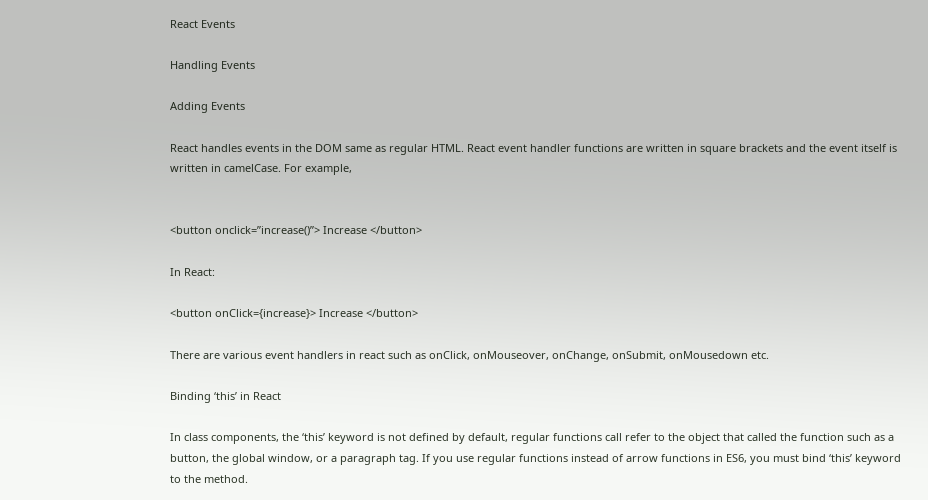React Events

Handling Events

Adding Events

React handles events in the DOM same as regular HTML. React event handler functions are written in square brackets and the event itself is written in camelCase. For example,


<button onclick=”increase()”> Increase </button>

In React:

<button onClick={increase}> Increase </button>

There are various event handlers in react such as onClick, onMouseover, onChange, onSubmit, onMousedown etc.

Binding ‘this’ in React

In class components, the ‘this’ keyword is not defined by default, regular functions call refer to the object that called the function such as a button, the global window, or a paragraph tag. If you use regular functions instead of arrow functions in ES6, you must bind ‘this’ keyword to the method.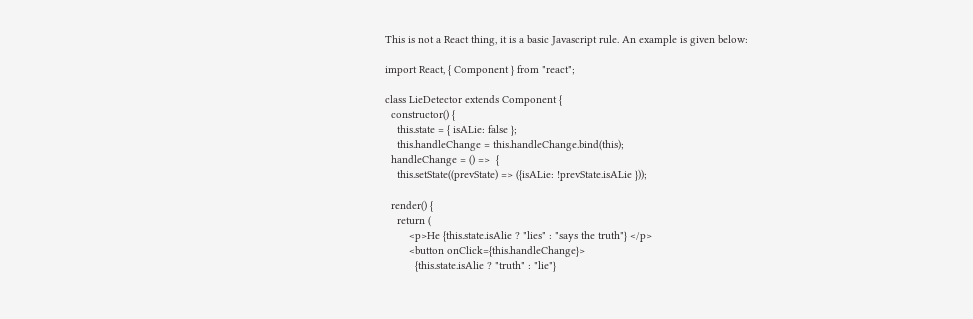This is not a React thing, it is a basic Javascript rule. An example is given below:

import React, { Component } from "react";

class LieDetector extends Component {
  constructor() {
    this.state = { isALie: false };
    this.handleChange = this.handleChange.bind(this);
  handleChange = () =>  {
    this.setState((prevState) => ({isALie: !prevState.isALie }));

  render() {
    return (
        <p>He {this.state.isAlie ? "lies" : "says the truth"} </p>
        <button onClick={this.handleChange}>
          {this.state.isAlie ? "truth" : "lie"}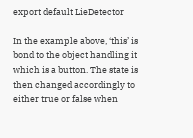export default LieDetector

In the example above, ‘this’ is bond to the object handling it which is a button. The state is then changed accordingly to either true or false when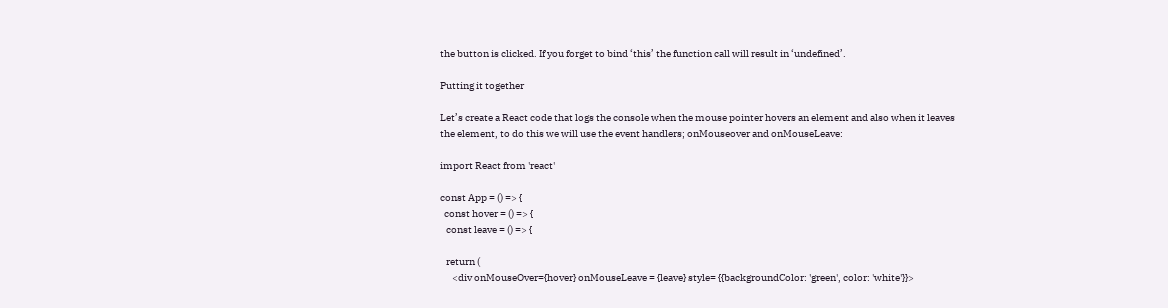the button is clicked. If you forget to bind ‘this’ the function call will result in ‘undefined’.

Putting it together

Let’s create a React code that logs the console when the mouse pointer hovers an element and also when it leaves the element, to do this we will use the event handlers; onMouseover and onMouseLeave:

import React from 'react'

const App = () => {
  const hover = () => {
   const leave = () => {

   return (
      <div onMouseOver={hover} onMouseLeave = {leave} style= {{backgroundColor: 'green', color: 'white'}}>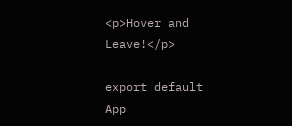<p>Hover and Leave!</p>

export default App